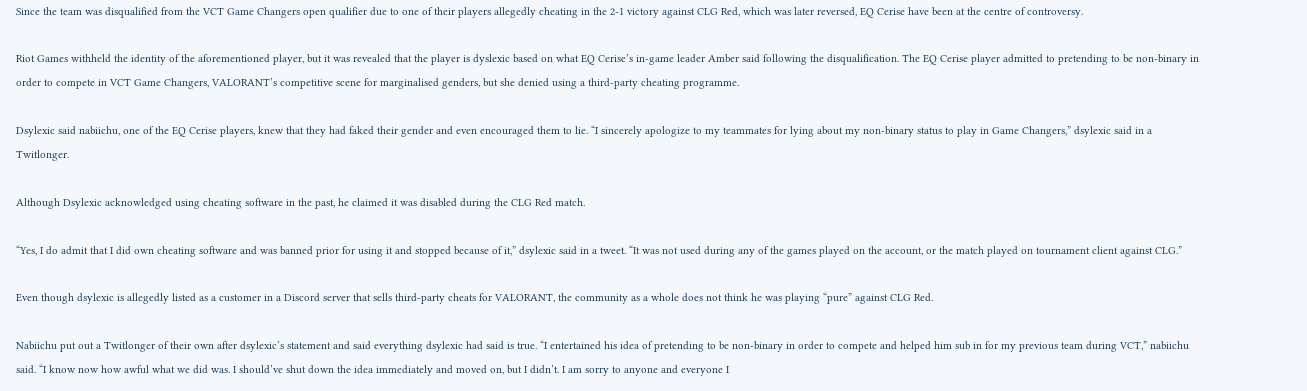Since the team was disqualified from the VCT Game Changers open qualifier due to one of their players allegedly cheating in the 2-1 victory against CLG Red, which was later reversed, EQ Cerise have been at the centre of controversy.

Riot Games withheld the identity of the aforementioned player, but it was revealed that the player is dyslexic based on what EQ Cerise’s in-game leader Amber said following the disqualification. The EQ Cerise player admitted to pretending to be non-binary in order to compete in VCT Game Changers, VALORANT’s competitive scene for marginalised genders, but she denied using a third-party cheating programme.

Dsylexic said nabiichu, one of the EQ Cerise players, knew that they had faked their gender and even encouraged them to lie. “I sincerely apologize to my teammates for lying about my non-binary status to play in Game Changers,” dsylexic said in a Twitlonger.

Although Dsylexic acknowledged using cheating software in the past, he claimed it was disabled during the CLG Red match.

“Yes, I do admit that I did own cheating software and was banned prior for using it and stopped because of it,” dsylexic said in a tweet. “It was not used during any of the games played on the account, or the match played on tournament client against CLG.”

Even though dsylexic is allegedly listed as a customer in a Discord server that sells third-party cheats for VALORANT, the community as a whole does not think he was playing “pure” against CLG Red.

Nabiichu put out a Twitlonger of their own after dsylexic’s statement and said everything dsylexic had said is true. “I entertained his idea of pretending to be non-binary in order to compete and helped him sub in for my previous team during VCT,” nabiichu said. “I know now how awful what we did was. I should’ve shut down the idea immediately and moved on, but I didn’t. I am sorry to anyone and everyone I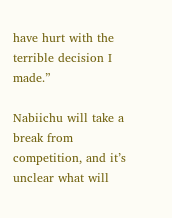have hurt with the terrible decision I made.”

Nabiichu will take a break from competition, and it’s unclear what will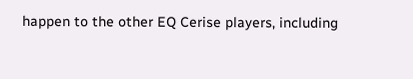happen to the other EQ Cerise players, including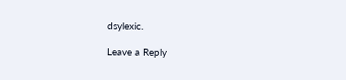dsylexic.

Leave a Reply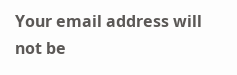Your email address will not be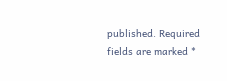published. Required fields are marked *